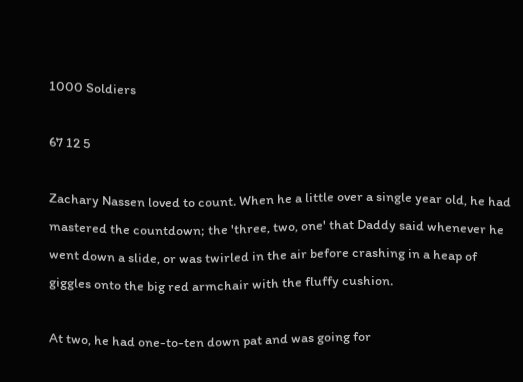1000 Soldiers

67 12 5

Zachary Nassen loved to count. When he a little over a single year old, he had mastered the countdown; the 'three, two, one' that Daddy said whenever he went down a slide, or was twirled in the air before crashing in a heap of giggles onto the big red armchair with the fluffy cushion.

At two, he had one-to-ten down pat and was going for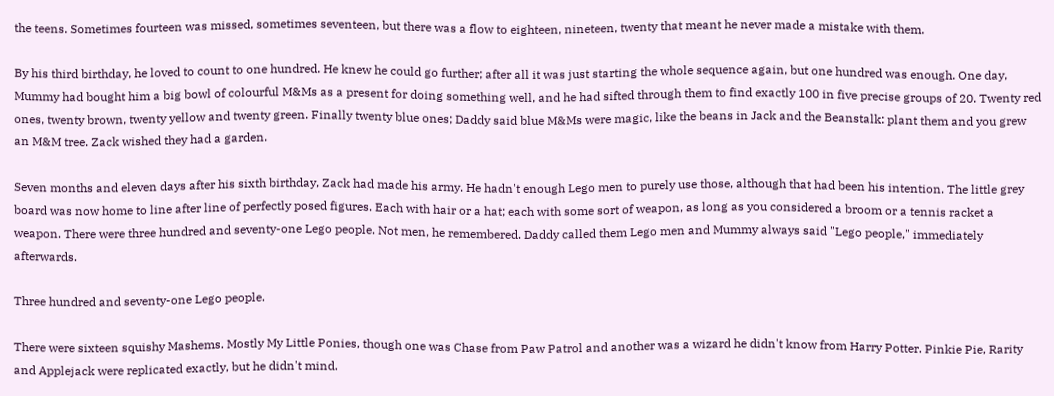the teens. Sometimes fourteen was missed, sometimes seventeen, but there was a flow to eighteen, nineteen, twenty that meant he never made a mistake with them.

By his third birthday, he loved to count to one hundred. He knew he could go further; after all it was just starting the whole sequence again, but one hundred was enough. One day, Mummy had bought him a big bowl of colourful M&Ms as a present for doing something well, and he had sifted through them to find exactly 100 in five precise groups of 20. Twenty red ones, twenty brown, twenty yellow and twenty green. Finally twenty blue ones; Daddy said blue M&Ms were magic, like the beans in Jack and the Beanstalk: plant them and you grew an M&M tree. Zack wished they had a garden.

Seven months and eleven days after his sixth birthday, Zack had made his army. He hadn't enough Lego men to purely use those, although that had been his intention. The little grey board was now home to line after line of perfectly posed figures. Each with hair or a hat; each with some sort of weapon, as long as you considered a broom or a tennis racket a weapon. There were three hundred and seventy-one Lego people. Not men, he remembered. Daddy called them Lego men and Mummy always said "Lego people," immediately afterwards.

Three hundred and seventy-one Lego people.

There were sixteen squishy Mashems. Mostly My Little Ponies, though one was Chase from Paw Patrol and another was a wizard he didn't know from Harry Potter. Pinkie Pie, Rarity and Applejack were replicated exactly, but he didn't mind.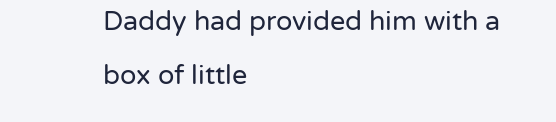Daddy had provided him with a box of little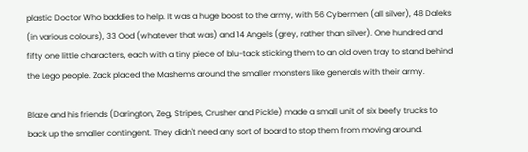plastic Doctor Who baddies to help. It was a huge boost to the army, with 56 Cybermen (all silver), 48 Daleks (in various colours), 33 Ood (whatever that was) and 14 Angels (grey, rather than silver). One hundred and fifty one little characters, each with a tiny piece of blu-tack sticking them to an old oven tray to stand behind the Lego people. Zack placed the Mashems around the smaller monsters like generals with their army.

Blaze and his friends (Darington, Zeg, Stripes, Crusher and Pickle) made a small unit of six beefy trucks to back up the smaller contingent. They didn't need any sort of board to stop them from moving around.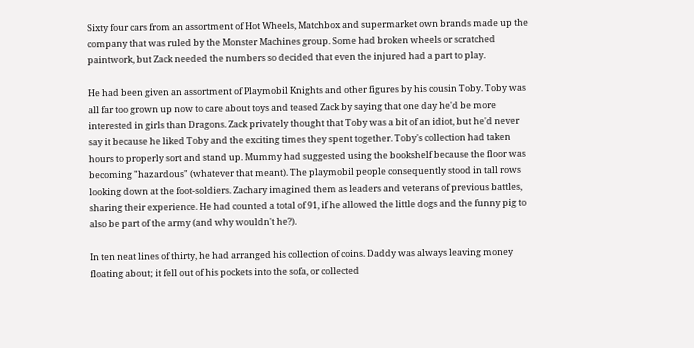Sixty four cars from an assortment of Hot Wheels, Matchbox and supermarket own brands made up the company that was ruled by the Monster Machines group. Some had broken wheels or scratched paintwork, but Zack needed the numbers so decided that even the injured had a part to play.

He had been given an assortment of Playmobil Knights and other figures by his cousin Toby. Toby was all far too grown up now to care about toys and teased Zack by saying that one day he'd be more interested in girls than Dragons. Zack privately thought that Toby was a bit of an idiot, but he'd never say it because he liked Toby and the exciting times they spent together. Toby's collection had taken hours to properly sort and stand up. Mummy had suggested using the bookshelf because the floor was becoming "hazardous" (whatever that meant). The playmobil people consequently stood in tall rows looking down at the foot-soldiers. Zachary imagined them as leaders and veterans of previous battles, sharing their experience. He had counted a total of 91, if he allowed the little dogs and the funny pig to also be part of the army (and why wouldn't he?).

In ten neat lines of thirty, he had arranged his collection of coins. Daddy was always leaving money floating about; it fell out of his pockets into the sofa, or collected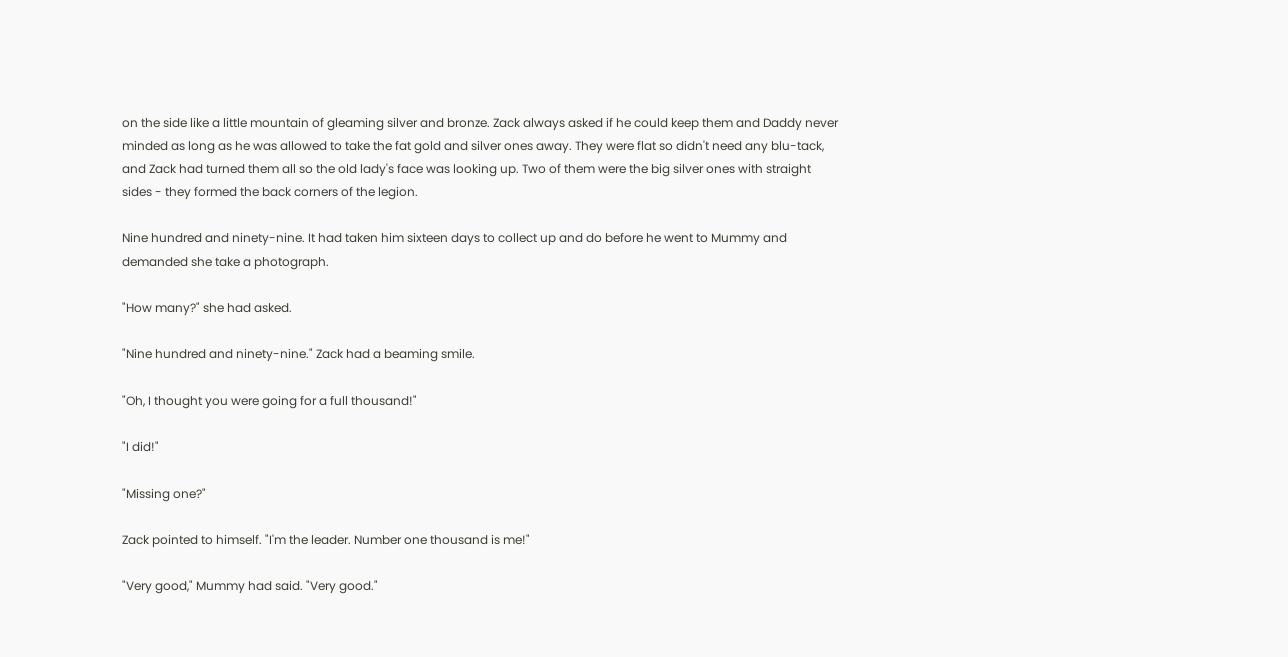on the side like a little mountain of gleaming silver and bronze. Zack always asked if he could keep them and Daddy never minded as long as he was allowed to take the fat gold and silver ones away. They were flat so didn't need any blu-tack, and Zack had turned them all so the old lady's face was looking up. Two of them were the big silver ones with straight sides - they formed the back corners of the legion.

Nine hundred and ninety-nine. It had taken him sixteen days to collect up and do before he went to Mummy and demanded she take a photograph.

"How many?" she had asked.

"Nine hundred and ninety-nine." Zack had a beaming smile.

"Oh, I thought you were going for a full thousand!"

"I did!"

"Missing one?"

Zack pointed to himself. "I'm the leader. Number one thousand is me!"

"Very good," Mummy had said. "Very good."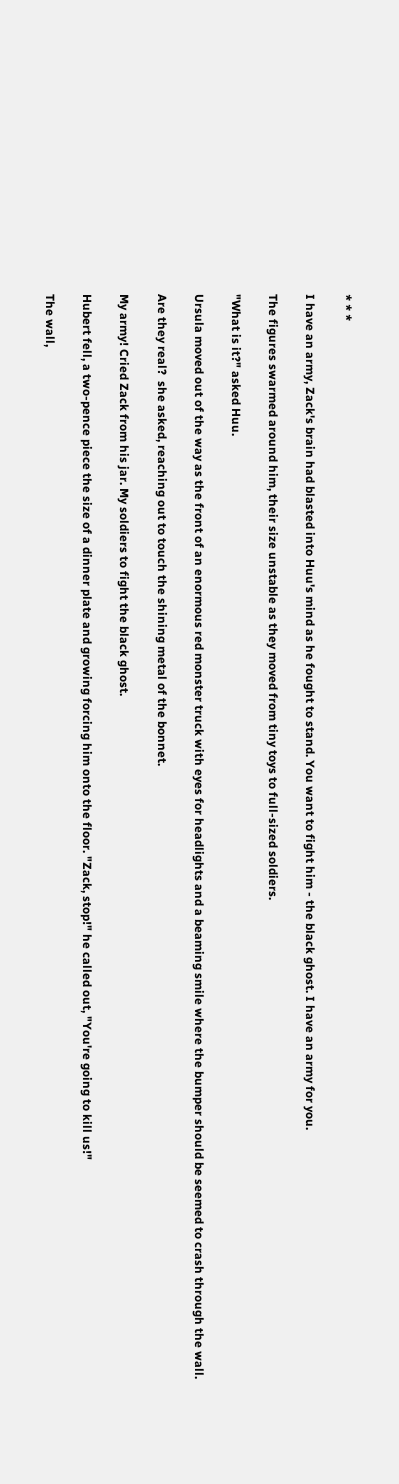* * *

I have an army, Zack's brain had blasted into Huu's mind as he fought to stand. You want to fight him - the black ghost. I have an army for you.

The figures swarmed around him, their size unstable as they moved from tiny toys to full-sized soldiers.

"What is it?" asked Huu.

Ursula moved out of the way as the front of an enormous red monster truck with eyes for headlights and a beaming smile where the bumper should be seemed to crash through the wall.

Are they real?  she asked, reaching out to touch the shining metal of the bonnet.

My army! Cried Zack from his jar. My soldiers to fight the black ghost.

Hubert fell, a two-pence piece the size of a dinner plate and growing forcing him onto the floor. "Zack, stop!" he called out, "You're going to kill us!"

The wall,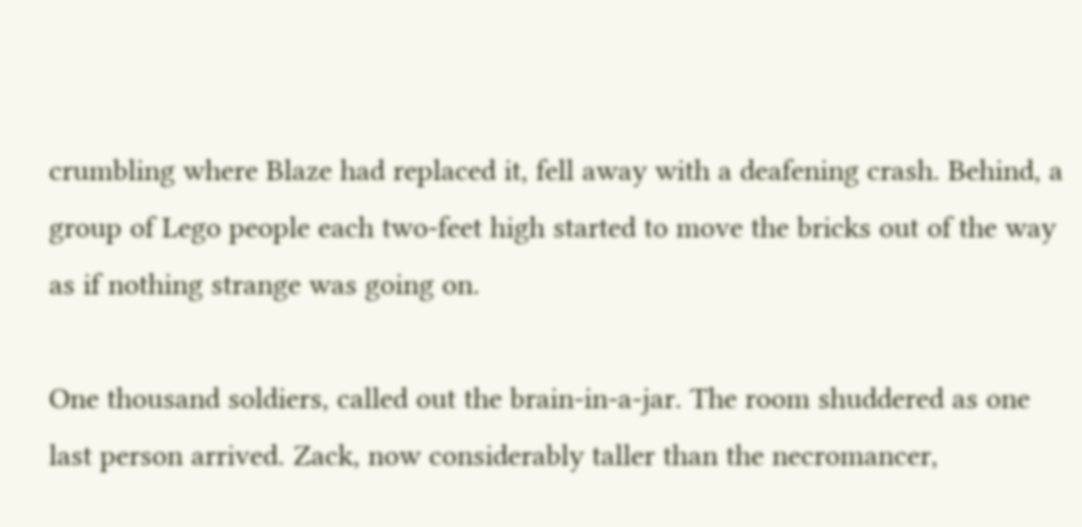crumbling where Blaze had replaced it, fell away with a deafening crash. Behind, a group of Lego people each two-feet high started to move the bricks out of the way as if nothing strange was going on.

One thousand soldiers, called out the brain-in-a-jar. The room shuddered as one last person arrived. Zack, now considerably taller than the necromancer,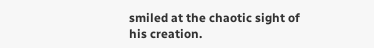smiled at the chaotic sight of his creation.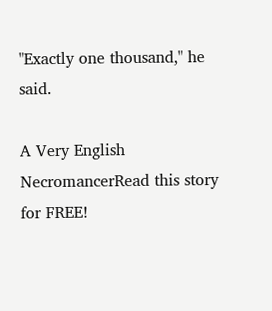"Exactly one thousand," he said.

A Very English NecromancerRead this story for FREE!